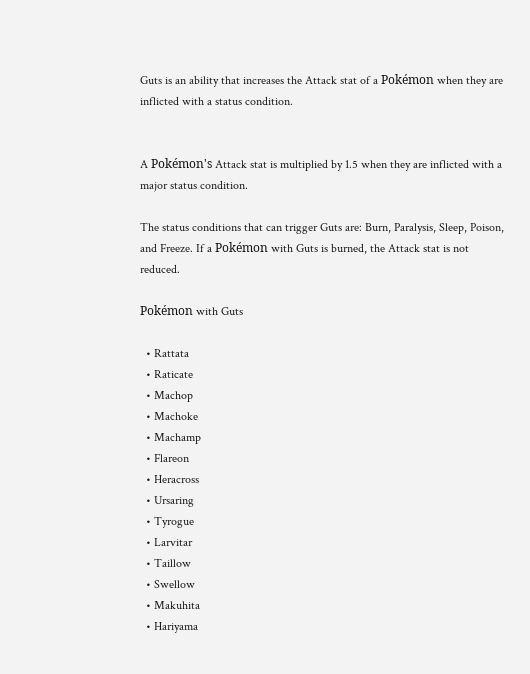Guts is an ability that increases the Attack stat of a Pokémon when they are inflicted with a status condition.


A Pokémon's Attack stat is multiplied by 1.5 when they are inflicted with a major status condition.

The status conditions that can trigger Guts are: Burn, Paralysis, Sleep, Poison, and Freeze. If a Pokémon with Guts is burned, the Attack stat is not reduced.

Pokémon with Guts

  • Rattata
  • Raticate
  • Machop
  • Machoke
  • Machamp
  • Flareon
  • Heracross
  • Ursaring
  • Tyrogue
  • Larvitar
  • Taillow
  • Swellow
  • Makuhita
  • Hariyama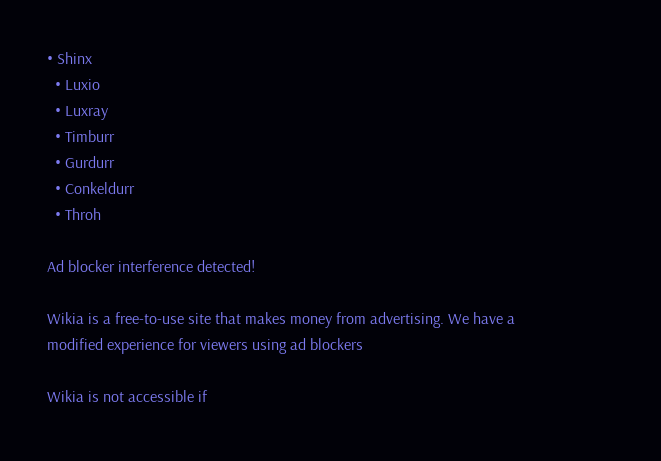• Shinx
  • Luxio
  • Luxray
  • Timburr
  • Gurdurr
  • Conkeldurr
  • Throh

Ad blocker interference detected!

Wikia is a free-to-use site that makes money from advertising. We have a modified experience for viewers using ad blockers

Wikia is not accessible if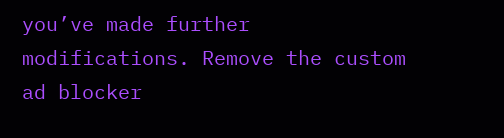you’ve made further modifications. Remove the custom ad blocker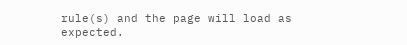rule(s) and the page will load as expected.